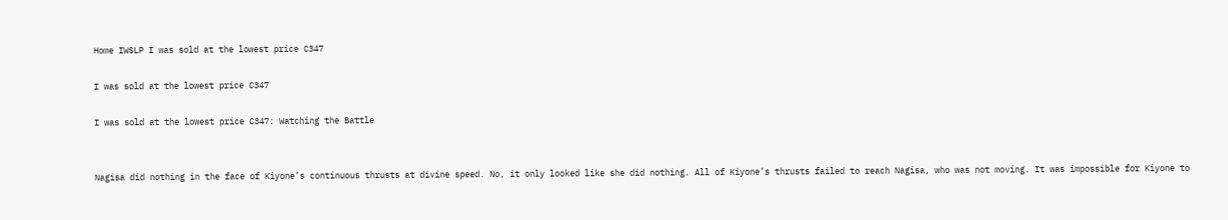Home IWSLP I was sold at the lowest price C347

I was sold at the lowest price C347

I was sold at the lowest price C347: Watching the Battle


Nagisa did nothing in the face of Kiyone’s continuous thrusts at divine speed. No, it only looked like she did nothing. All of Kiyone’s thrusts failed to reach Nagisa, who was not moving. It was impossible for Kiyone to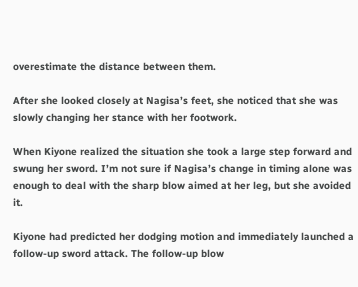overestimate the distance between them.

After she looked closely at Nagisa’s feet, she noticed that she was slowly changing her stance with her footwork.

When Kiyone realized the situation she took a large step forward and swung her sword. I’m not sure if Nagisa’s change in timing alone was enough to deal with the sharp blow aimed at her leg, but she avoided it.

Kiyone had predicted her dodging motion and immediately launched a follow-up sword attack. The follow-up blow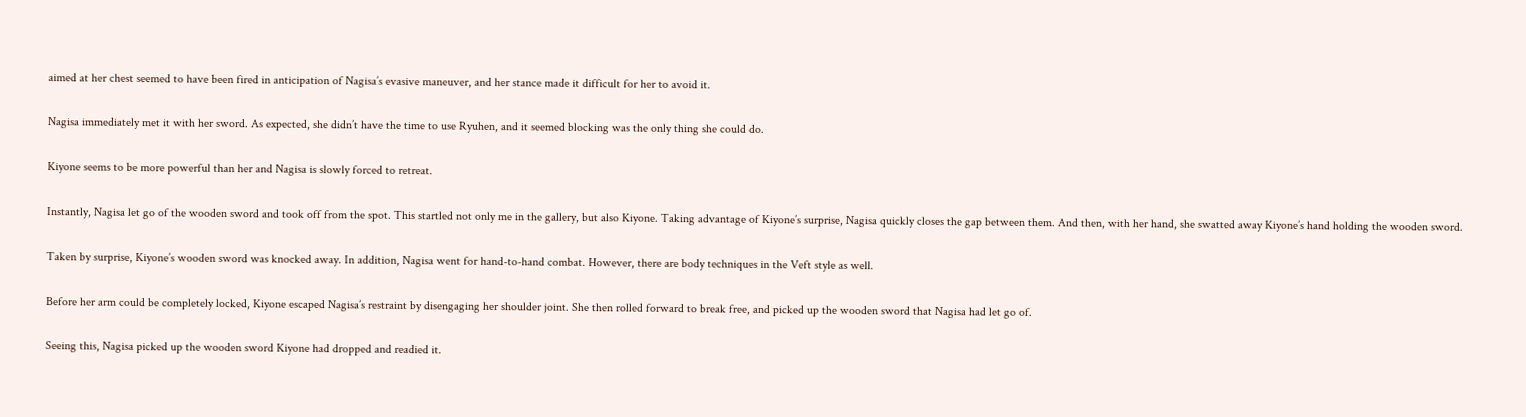aimed at her chest seemed to have been fired in anticipation of Nagisa’s evasive maneuver, and her stance made it difficult for her to avoid it.

Nagisa immediately met it with her sword. As expected, she didn’t have the time to use Ryuhen, and it seemed blocking was the only thing she could do.

Kiyone seems to be more powerful than her and Nagisa is slowly forced to retreat.

Instantly, Nagisa let go of the wooden sword and took off from the spot. This startled not only me in the gallery, but also Kiyone. Taking advantage of Kiyone’s surprise, Nagisa quickly closes the gap between them. And then, with her hand, she swatted away Kiyone’s hand holding the wooden sword.

Taken by surprise, Kiyone’s wooden sword was knocked away. In addition, Nagisa went for hand-to-hand combat. However, there are body techniques in the Veft style as well.

Before her arm could be completely locked, Kiyone escaped Nagisa’s restraint by disengaging her shoulder joint. She then rolled forward to break free, and picked up the wooden sword that Nagisa had let go of.

Seeing this, Nagisa picked up the wooden sword Kiyone had dropped and readied it.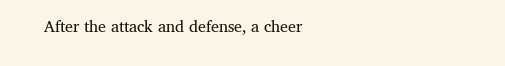After the attack and defense, a cheer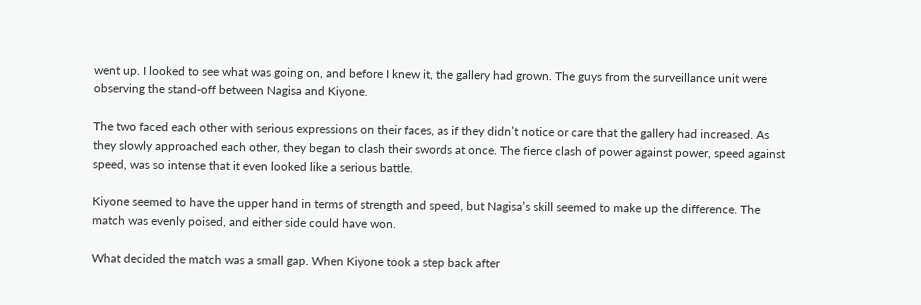went up. I looked to see what was going on, and before I knew it, the gallery had grown. The guys from the surveillance unit were observing the stand-off between Nagisa and Kiyone.

The two faced each other with serious expressions on their faces, as if they didn’t notice or care that the gallery had increased. As they slowly approached each other, they began to clash their swords at once. The fierce clash of power against power, speed against speed, was so intense that it even looked like a serious battle.

Kiyone seemed to have the upper hand in terms of strength and speed, but Nagisa’s skill seemed to make up the difference. The match was evenly poised, and either side could have won.

What decided the match was a small gap. When Kiyone took a step back after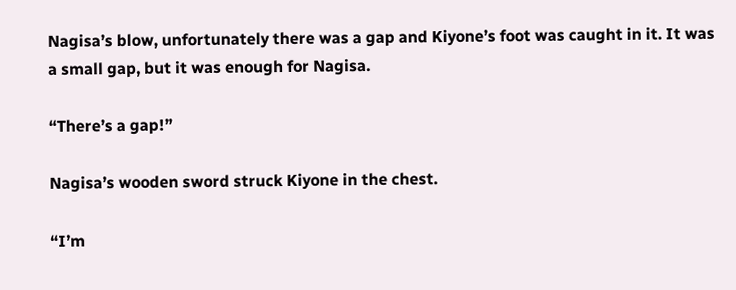Nagisa’s blow, unfortunately there was a gap and Kiyone’s foot was caught in it. It was a small gap, but it was enough for Nagisa.

“There’s a gap!”

Nagisa’s wooden sword struck Kiyone in the chest.

“I’m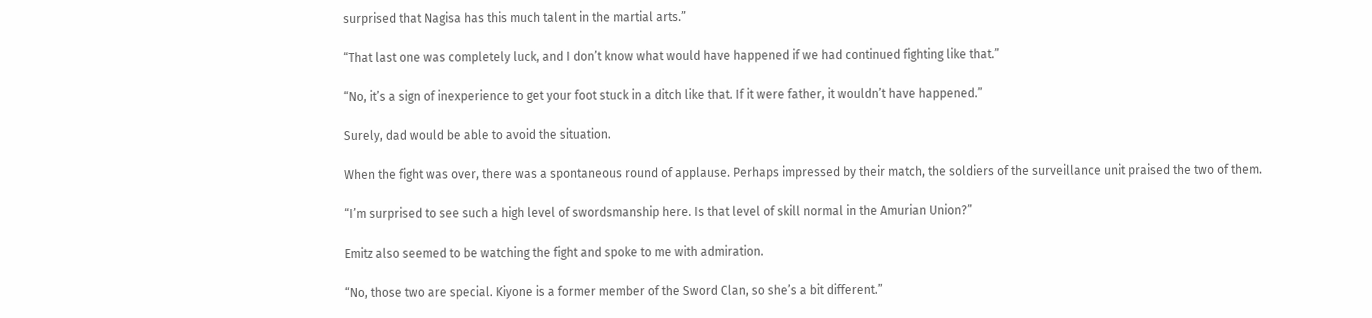surprised that Nagisa has this much talent in the martial arts.”

“That last one was completely luck, and I don’t know what would have happened if we had continued fighting like that.”

“No, it’s a sign of inexperience to get your foot stuck in a ditch like that. If it were father, it wouldn’t have happened.”

Surely, dad would be able to avoid the situation.

When the fight was over, there was a spontaneous round of applause. Perhaps impressed by their match, the soldiers of the surveillance unit praised the two of them.

“I’m surprised to see such a high level of swordsmanship here. Is that level of skill normal in the Amurian Union?”

Emitz also seemed to be watching the fight and spoke to me with admiration.

“No, those two are special. Kiyone is a former member of the Sword Clan, so she’s a bit different.”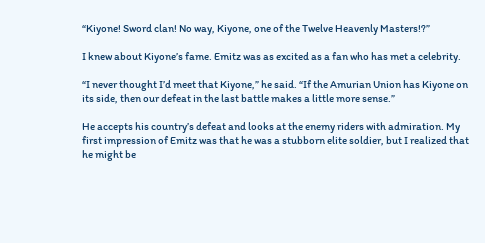“Kiyone! Sword clan! No way, Kiyone, one of the Twelve Heavenly Masters!?”

I knew about Kiyone’s fame. Emitz was as excited as a fan who has met a celebrity.

“I never thought I’d meet that Kiyone,” he said. “If the Amurian Union has Kiyone on its side, then our defeat in the last battle makes a little more sense.”

He accepts his country’s defeat and looks at the enemy riders with admiration. My first impression of Emitz was that he was a stubborn elite soldier, but I realized that he might be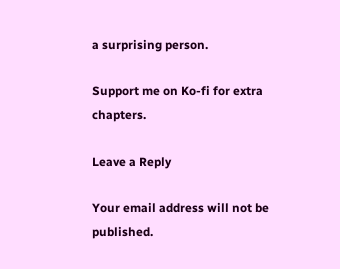a surprising person.

Support me on Ko-fi for extra chapters.

Leave a Reply

Your email address will not be published.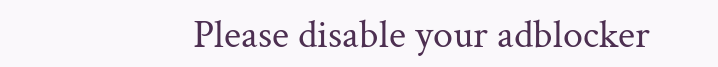Please disable your adblocker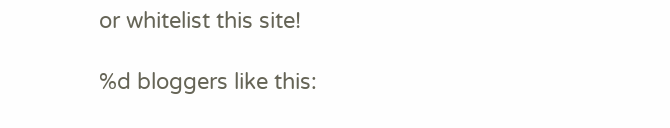or whitelist this site!

%d bloggers like this: